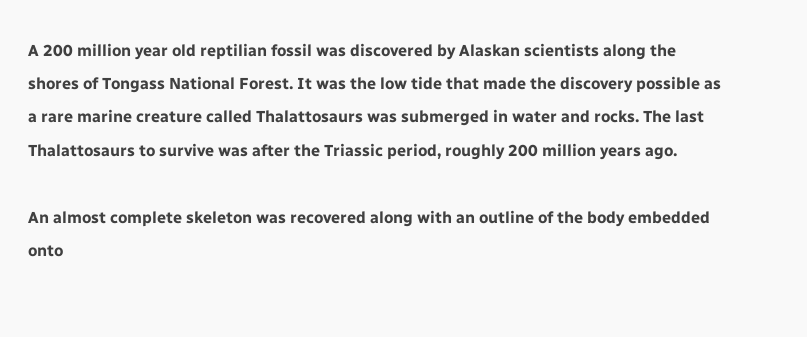A 200 million year old reptilian fossil was discovered by Alaskan scientists along the shores of Tongass National Forest. It was the low tide that made the discovery possible as a rare marine creature called Thalattosaurs was submerged in water and rocks. The last Thalattosaurs to survive was after the Triassic period, roughly 200 million years ago.

An almost complete skeleton was recovered along with an outline of the body embedded onto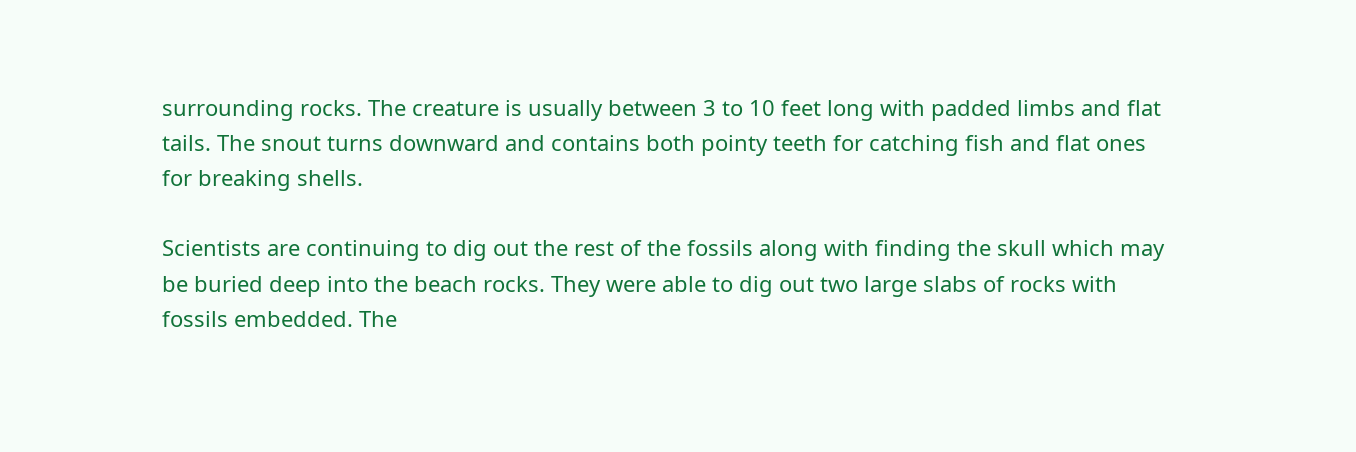surrounding rocks. The creature is usually between 3 to 10 feet long with padded limbs and flat tails. The snout turns downward and contains both pointy teeth for catching fish and flat ones for breaking shells.

Scientists are continuing to dig out the rest of the fossils along with finding the skull which may be buried deep into the beach rocks. They were able to dig out two large slabs of rocks with fossils embedded. The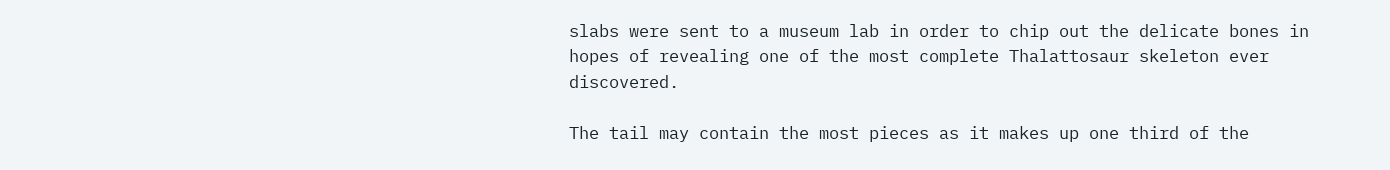slabs were sent to a museum lab in order to chip out the delicate bones in hopes of revealing one of the most complete Thalattosaur skeleton ever discovered.

The tail may contain the most pieces as it makes up one third of the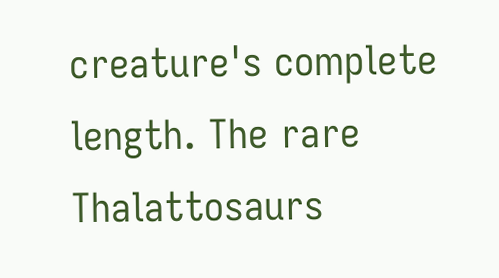creature's complete length. The rare Thalattosaurs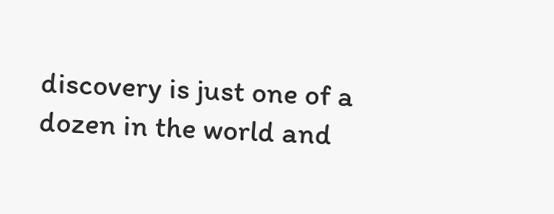discovery is just one of a dozen in the world and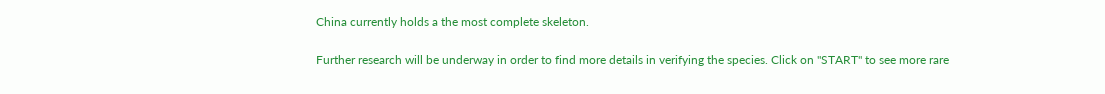China currently holds a the most complete skeleton.

Further research will be underway in order to find more details in verifying the species. Click on "START" to see more rare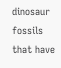dinosaur fossils that have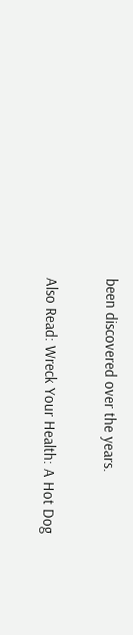been discovered over the years.

Also Read: Wreck Your Health: A Hot Dog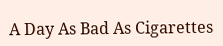A Day As Bad As Cigarettes